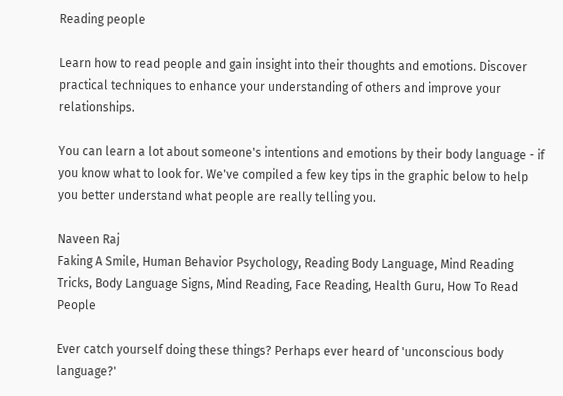Reading people

Learn how to read people and gain insight into their thoughts and emotions. Discover practical techniques to enhance your understanding of others and improve your relationships.

You can learn a lot about someone's intentions and emotions by their body language - if you know what to look for. We've compiled a few key tips in the graphic below to help you better understand what people are really telling you.

Naveen Raj
Faking A Smile, Human Behavior Psychology, Reading Body Language, Mind Reading Tricks, Body Language Signs, Mind Reading, Face Reading, Health Guru, How To Read People

Ever catch yourself doing these things? Perhaps ever heard of 'unconscious body language?'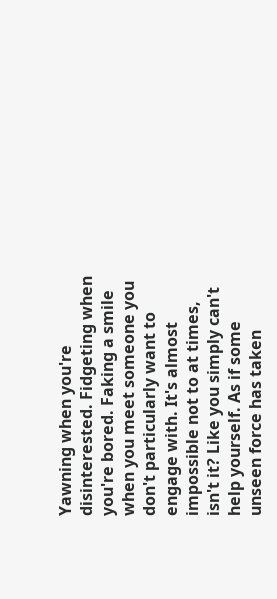Yawning when you're disinterested. Fidgeting when you're bored. Faking a smile when you meet someone you don't particularly want to engage with. It's almost impossible not to at times, isn't it? Like you simply can't help yourself. As if some unseen force has taken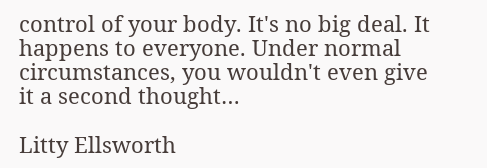control of your body. It's no big deal. It happens to everyone. Under normal circumstances, you wouldn't even give it a second thought…

Litty Ellsworth